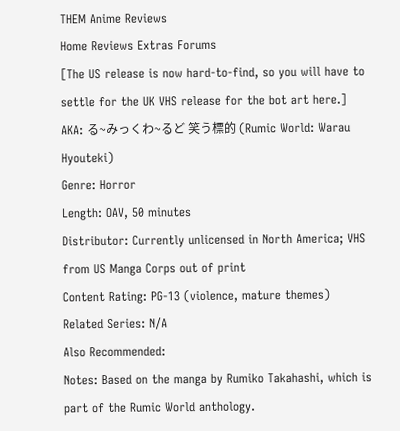THEM Anime Reviews
Home Reviews Extras Forums
[The US release is now hard-to-find, so you will have to settle for the UK VHS release for the bot art here.]
AKA: る~みっくわ~るど 笑う標的 (Rumic World: Warau Hyouteki)
Genre: Horror
Length: OAV, 50 minutes
Distributor: Currently unlicensed in North America; VHS from US Manga Corps out of print
Content Rating: PG-13 (violence, mature themes)
Related Series: N/A
Also Recommended:
Notes: Based on the manga by Rumiko Takahashi, which is part of the Rumic World anthology.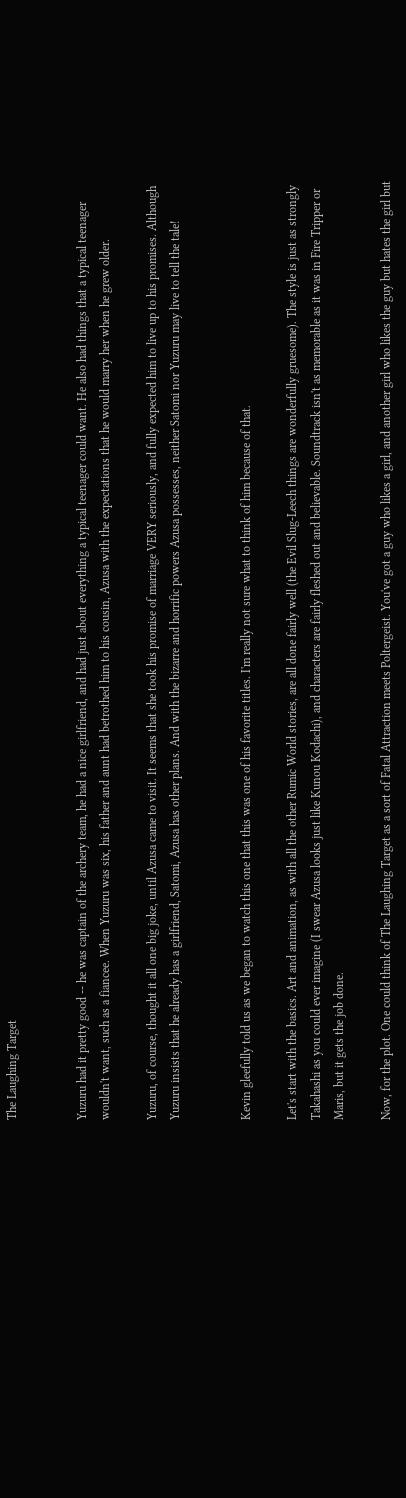The Laughing Target


Yuzuru had it pretty good -- he was captain of the archery team, he had a nice girlfriend, and had just about everything a typical teenager could want. He also had things that a typical teenager wouldn't want, such as a fiancee. When Yuzuru was six, his father and aunt had betrothed him to his cousin, Azusa with the expectations that he would marry her when he grew older.

Yuzuru, of course, thought it all one big joke, until Azusa came to visit. It seems that she took his promise of marriage VERY seriously, and fully expected him to live up to his promises. Although Yuzuru insists that he already has a girlfriend, Satomi, Azusa has other plans. And with the bizarre and horrific powers Azusa possesses, neither Satomi nor Yuzuru may live to tell the tale!


Kevin gleefully told us as we began to watch this one that this was one of his favorite titles. I'm really not sure what to think of him because of that.

Let's start with the basics. Art and animation, as with all the other Rumic World stories, are all done fairly well (the Evil Slug-Leech things are wonderfully gruesome). The style is just as strongly Takahashi as you could ever imagine (I swear Azusa looks just like Kunou Kodachi), and characters are fairly fleshed out and believable. Soundtrack isn't as memorable as it was in Fire Tripper or Maris, but it gets the job done.

Now, for the plot. One could think of The Laughing Target as a sort of Fatal Attraction meets Poltergeist. You've got a guy who likes a girl, and another girl who likes the guy but hates the girl but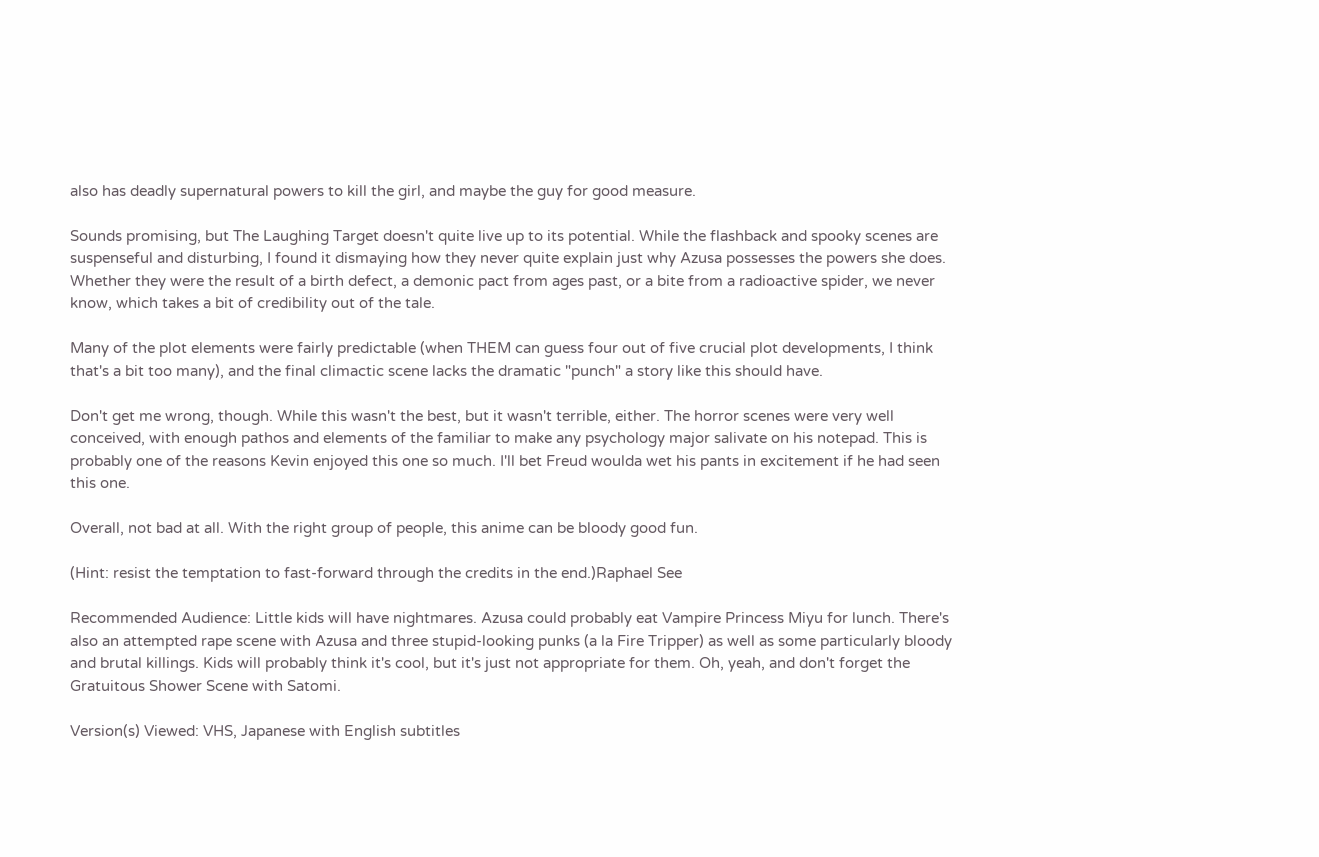also has deadly supernatural powers to kill the girl, and maybe the guy for good measure.

Sounds promising, but The Laughing Target doesn't quite live up to its potential. While the flashback and spooky scenes are suspenseful and disturbing, I found it dismaying how they never quite explain just why Azusa possesses the powers she does. Whether they were the result of a birth defect, a demonic pact from ages past, or a bite from a radioactive spider, we never know, which takes a bit of credibility out of the tale.

Many of the plot elements were fairly predictable (when THEM can guess four out of five crucial plot developments, I think that's a bit too many), and the final climactic scene lacks the dramatic "punch" a story like this should have.

Don't get me wrong, though. While this wasn't the best, but it wasn't terrible, either. The horror scenes were very well conceived, with enough pathos and elements of the familiar to make any psychology major salivate on his notepad. This is probably one of the reasons Kevin enjoyed this one so much. I'll bet Freud woulda wet his pants in excitement if he had seen this one.

Overall, not bad at all. With the right group of people, this anime can be bloody good fun.

(Hint: resist the temptation to fast-forward through the credits in the end.)Raphael See

Recommended Audience: Little kids will have nightmares. Azusa could probably eat Vampire Princess Miyu for lunch. There's also an attempted rape scene with Azusa and three stupid-looking punks (a la Fire Tripper) as well as some particularly bloody and brutal killings. Kids will probably think it's cool, but it's just not appropriate for them. Oh, yeah, and don't forget the Gratuitous Shower Scene with Satomi.

Version(s) Viewed: VHS, Japanese with English subtitles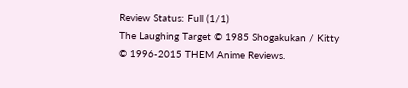Review Status: Full (1/1)
The Laughing Target © 1985 Shogakukan / Kitty
© 1996-2015 THEM Anime Reviews.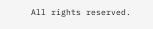All rights reserved.